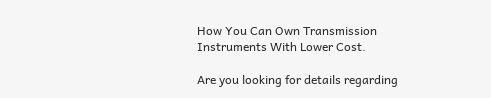How You Can Own Transmission Instruments With Lower Cost.

Are you looking for details regarding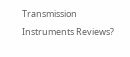Transmission Instruments Reviews?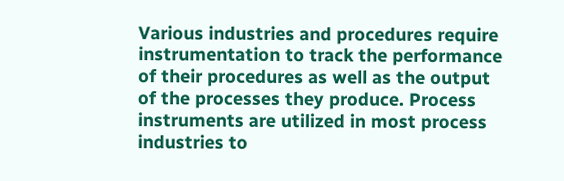Various industries and procedures require instrumentation to track the performance of their procedures as well as the output of the processes they produce. Process instruments are utilized in most process industries to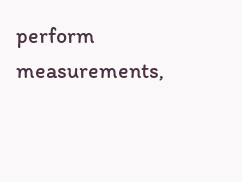perform measurements,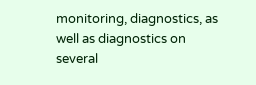monitoring, diagnostics, as well as diagnostics on several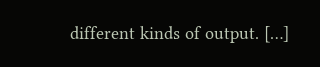different kinds of output. […]